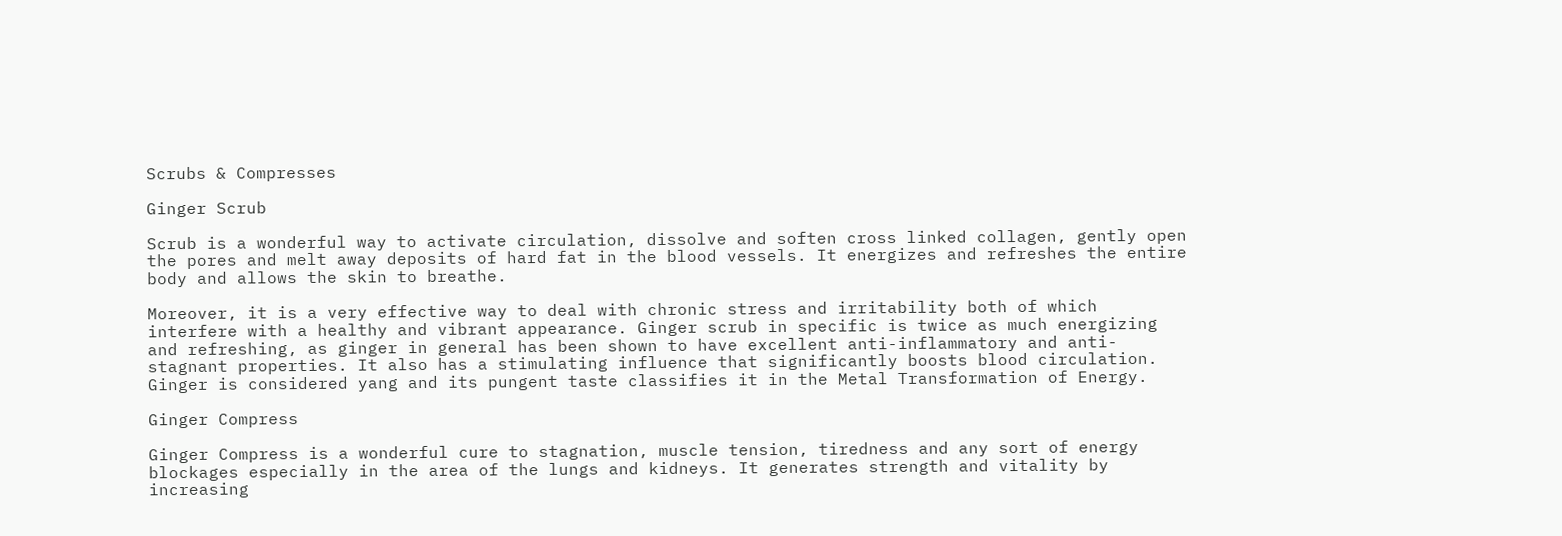Scrubs & Compresses

Ginger Scrub

Scrub is a wonderful way to activate circulation, dissolve and soften cross linked collagen, gently open the pores and melt away deposits of hard fat in the blood vessels. It energizes and refreshes the entire body and allows the skin to breathe.

Moreover, it is a very effective way to deal with chronic stress and irritability both of which interfere with a healthy and vibrant appearance. Ginger scrub in specific is twice as much energizing and refreshing, as ginger in general has been shown to have excellent anti-inflammatory and anti-stagnant properties. It also has a stimulating influence that significantly boosts blood circulation. Ginger is considered yang and its pungent taste classifies it in the Metal Transformation of Energy.

Ginger Compress

Ginger Compress is a wonderful cure to stagnation, muscle tension, tiredness and any sort of energy blockages especially in the area of the lungs and kidneys. It generates strength and vitality by increasing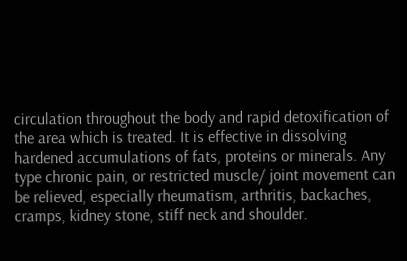circulation throughout the body and rapid detoxification of the area which is treated. It is effective in dissolving hardened accumulations of fats, proteins or minerals. Any type chronic pain, or restricted muscle/ joint movement can be relieved, especially rheumatism, arthritis, backaches, cramps, kidney stone, stiff neck and shoulder.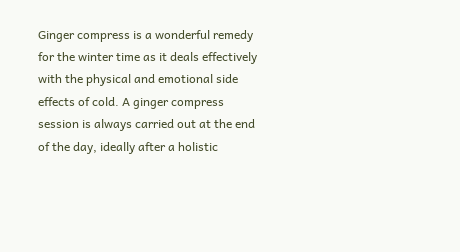Ginger compress is a wonderful remedy for the winter time as it deals effectively with the physical and emotional side effects of cold. A ginger compress session is always carried out at the end of the day, ideally after a holistic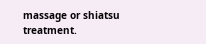massage or shiatsu treatment.